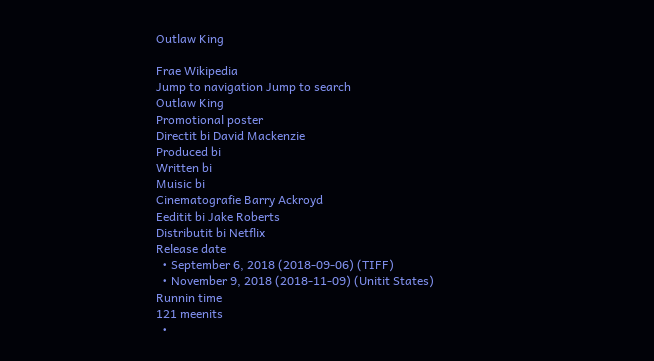Outlaw King

Frae Wikipedia
Jump to navigation Jump to search
Outlaw King
Promotional poster
Directit bi David Mackenzie
Produced bi
Written bi
Muisic bi
Cinematografie Barry Ackroyd
Eeditit bi Jake Roberts
Distributit bi Netflix
Release date
  • September 6, 2018 (2018-09-06) (TIFF)
  • November 9, 2018 (2018-11-09) (Unitit States)
Runnin time
121 meenits
  •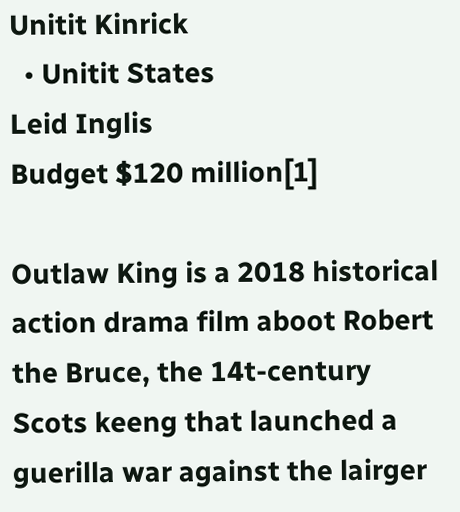Unitit Kinrick
  • Unitit States
Leid Inglis
Budget $120 million[1]

Outlaw King is a 2018 historical action drama film aboot Robert the Bruce, the 14t-century Scots keeng that launched a guerilla war against the lairger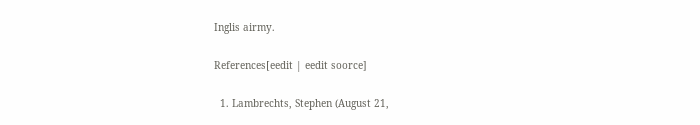Inglis airmy.

References[eedit | eedit soorce]

  1. Lambrechts, Stephen (August 21,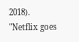2018). "Netflix goes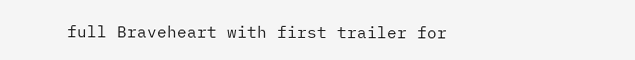full Braveheart with first trailer for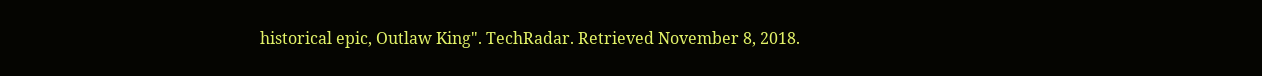historical epic, Outlaw King". TechRadar. Retrieved November 8, 2018.